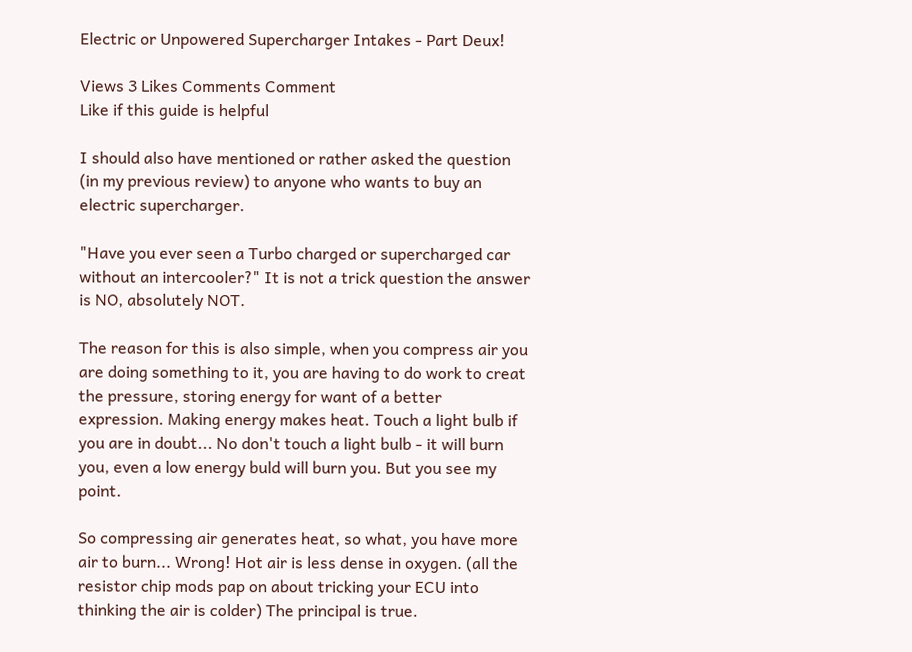Electric or Unpowered Supercharger Intakes - Part Deux!

Views 3 Likes Comments Comment
Like if this guide is helpful

I should also have mentioned or rather asked the question (in my previous review) to anyone who wants to buy an electric supercharger.

"Have you ever seen a Turbo charged or supercharged car without an intercooler?" It is not a trick question the answer is NO, absolutely NOT.

The reason for this is also simple, when you compress air you are doing something to it, you are having to do work to creat the pressure, storing energy for want of a better expression. Making energy makes heat. Touch a light bulb if you are in doubt... No don't touch a light bulb - it will burn you, even a low energy buld will burn you. But you see my point.

So compressing air generates heat, so what, you have more air to burn... Wrong! Hot air is less dense in oxygen. (all the resistor chip mods pap on about tricking your ECU into thinking the air is colder) The principal is true.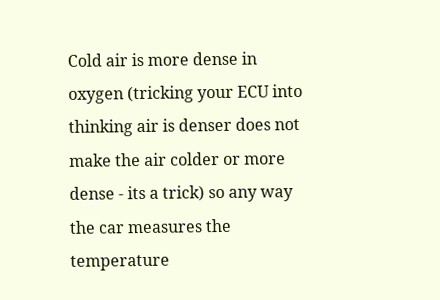Cold air is more dense in oxygen (tricking your ECU into thinking air is denser does not make the air colder or more dense - its a trick) so any way the car measures the temperature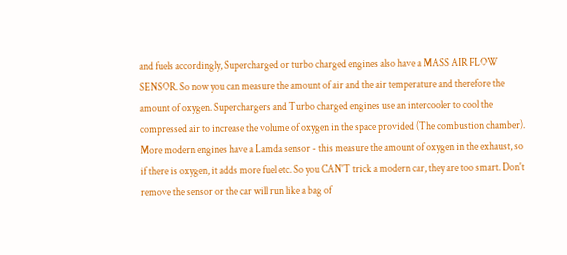and fuels accordingly, Supercharged or turbo charged engines also have a MASS AIR FLOW SENSOR. So now you can measure the amount of air and the air temperature and therefore the amount of oxygen. Superchargers and Turbo charged engines use an intercooler to cool the compressed air to increase the volume of oxygen in the space provided (The combustion chamber). More modern engines have a Lamda sensor - this measure the amount of oxygen in the exhaust, so if there is oxygen, it adds more fuel etc. So you CAN'T trick a modern car, they are too smart. Don't remove the sensor or the car will run like a bag of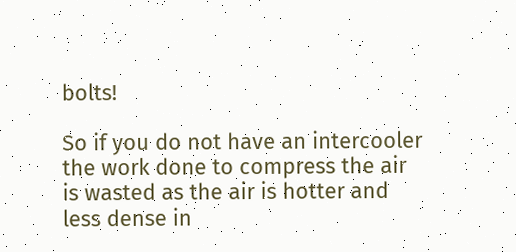bolts!

So if you do not have an intercooler the work done to compress the air is wasted as the air is hotter and less dense in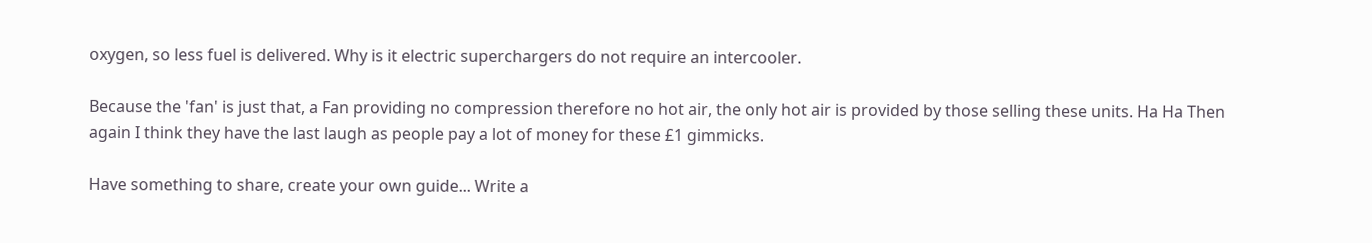oxygen, so less fuel is delivered. Why is it electric superchargers do not require an intercooler.

Because the 'fan' is just that, a Fan providing no compression therefore no hot air, the only hot air is provided by those selling these units. Ha Ha Then again I think they have the last laugh as people pay a lot of money for these £1 gimmicks.

Have something to share, create your own guide... Write a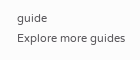guide
Explore more guides